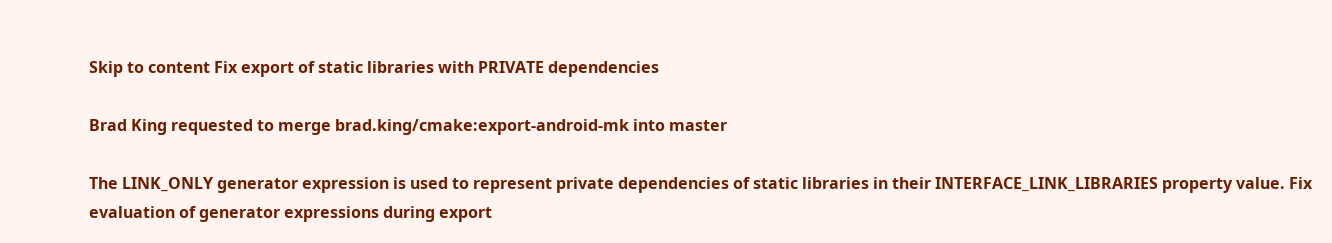Skip to content Fix export of static libraries with PRIVATE dependencies

Brad King requested to merge brad.king/cmake:export-android-mk into master

The LINK_ONLY generator expression is used to represent private dependencies of static libraries in their INTERFACE_LINK_LIBRARIES property value. Fix evaluation of generator expressions during export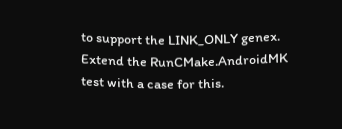to support the LINK_ONLY genex. Extend the RunCMake.AndroidMK test with a case for this.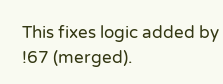This fixes logic added by !67 (merged).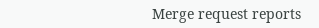Merge request reports